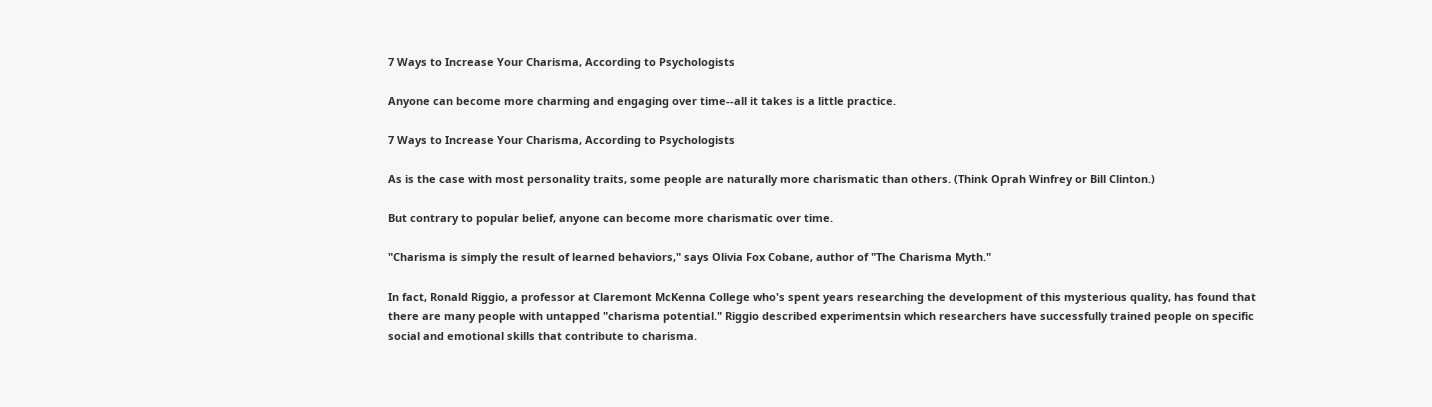7 Ways to Increase Your Charisma, According to Psychologists

Anyone can become more charming and engaging over time--all it takes is a little practice.

7 Ways to Increase Your Charisma, According to Psychologists

As is the case with most personality traits, some people are naturally more charismatic than others. (Think Oprah Winfrey or Bill Clinton.)

But contrary to popular belief, anyone can become more charismatic over time.

"Charisma is simply the result of learned behaviors," says Olivia Fox Cobane, author of "The Charisma Myth."

In fact, Ronald Riggio, a professor at Claremont McKenna College who's spent years researching the development of this mysterious quality, has found that there are many people with untapped "charisma potential." Riggio described experimentsin which researchers have successfully trained people on specific social and emotional skills that contribute to charisma.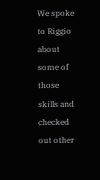We spoke to Riggio about some of those skills and checked out other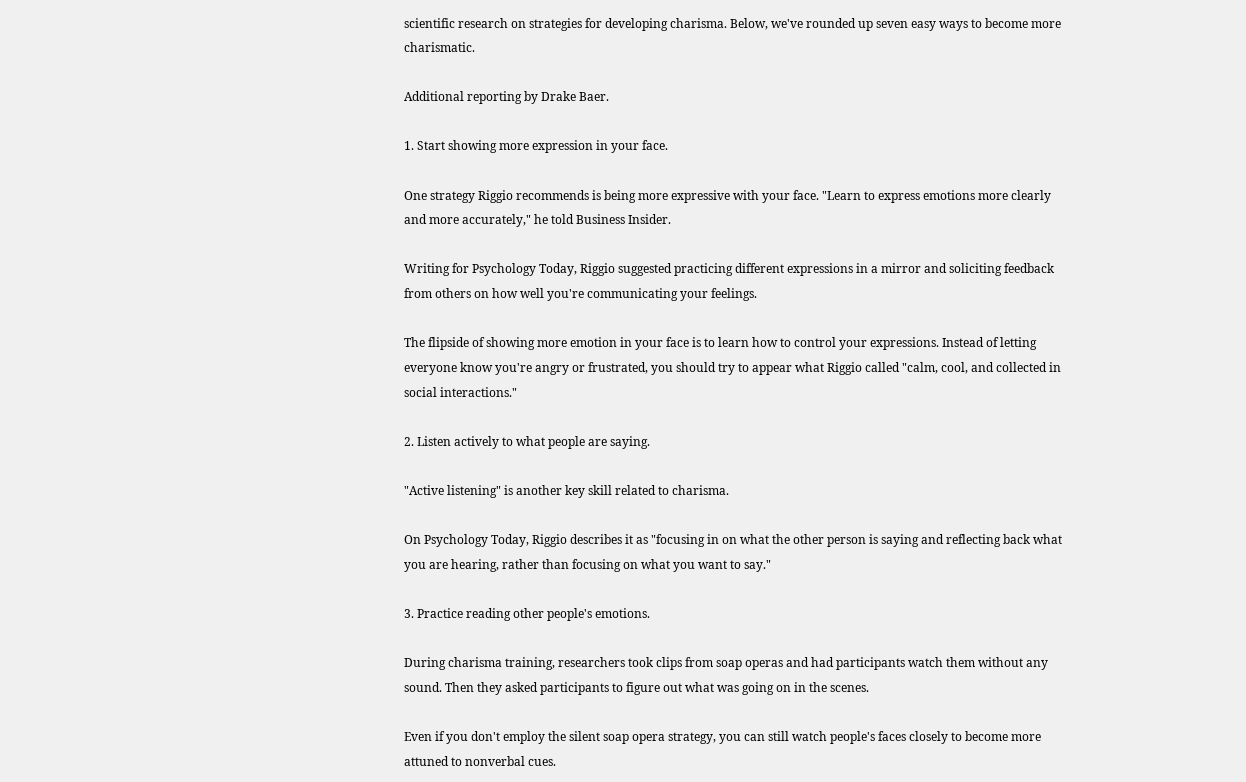scientific research on strategies for developing charisma. Below, we've rounded up seven easy ways to become more charismatic.

Additional reporting by Drake Baer.

1. Start showing more expression in your face.

One strategy Riggio recommends is being more expressive with your face. "Learn to express emotions more clearly and more accurately," he told Business Insider.

Writing for Psychology Today, Riggio suggested practicing different expressions in a mirror and soliciting feedback from others on how well you're communicating your feelings.

The flipside of showing more emotion in your face is to learn how to control your expressions. Instead of letting everyone know you're angry or frustrated, you should try to appear what Riggio called "calm, cool, and collected in social interactions."

2. Listen actively to what people are saying.

"Active listening" is another key skill related to charisma.

On Psychology Today, Riggio describes it as "focusing in on what the other person is saying and reflecting back what you are hearing, rather than focusing on what you want to say."

3. Practice reading other people's emotions.

During charisma training, researchers took clips from soap operas and had participants watch them without any sound. Then they asked participants to figure out what was going on in the scenes.

Even if you don't employ the silent soap opera strategy, you can still watch people's faces closely to become more attuned to nonverbal cues.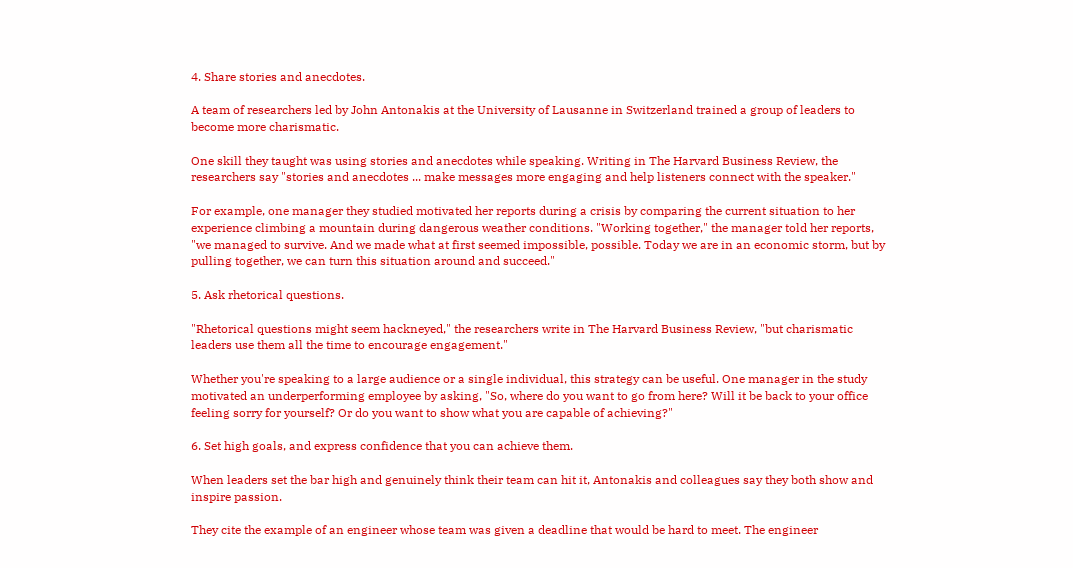4. Share stories and anecdotes.

A team of researchers led by John Antonakis at the University of Lausanne in Switzerland trained a group of leaders to become more charismatic.

One skill they taught was using stories and anecdotes while speaking. Writing in The Harvard Business Review, the researchers say "stories and anecdotes ... make messages more engaging and help listeners connect with the speaker."

For example, one manager they studied motivated her reports during a crisis by comparing the current situation to her experience climbing a mountain during dangerous weather conditions. "Working together," the manager told her reports, "we managed to survive. And we made what at first seemed impossible, possible. Today we are in an economic storm, but by pulling together, we can turn this situation around and succeed."

5. Ask rhetorical questions.

"Rhetorical questions might seem hackneyed," the researchers write in The Harvard Business Review, "but charismatic leaders use them all the time to encourage engagement."

Whether you're speaking to a large audience or a single individual, this strategy can be useful. One manager in the study motivated an underperforming employee by asking, "So, where do you want to go from here? Will it be back to your office feeling sorry for yourself? Or do you want to show what you are capable of achieving?"

6. Set high goals, and express confidence that you can achieve them.

When leaders set the bar high and genuinely think their team can hit it, Antonakis and colleagues say they both show and inspire passion.

They cite the example of an engineer whose team was given a deadline that would be hard to meet. The engineer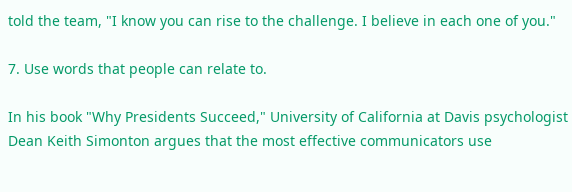told the team, "I know you can rise to the challenge. I believe in each one of you."

7. Use words that people can relate to.

In his book "Why Presidents Succeed," University of California at Davis psychologist Dean Keith Simonton argues that the most effective communicators use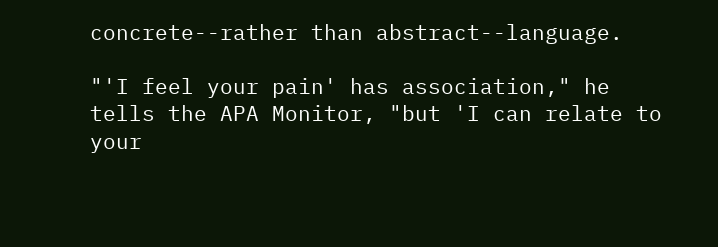concrete--rather than abstract--language.

"'I feel your pain' has association," he tells the APA Monitor, "but 'I can relate to your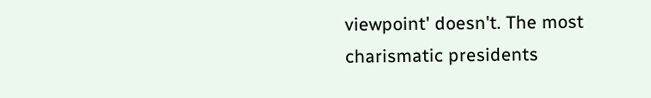viewpoint' doesn't. The most charismatic presidents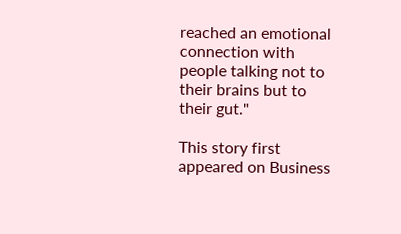reached an emotional connection with people talking not to their brains but to their gut."

This story first appeared on Business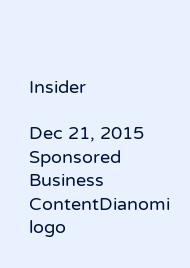Insider

Dec 21, 2015
Sponsored Business ContentDianomi logo